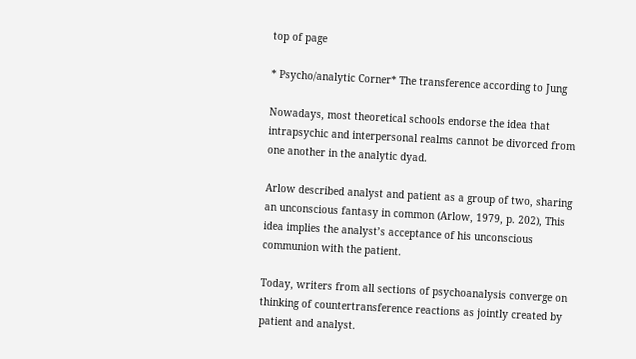top of page

* Psycho/analytic Corner* The transference according to Jung

Nowadays, most theoretical schools endorse the idea that intrapsychic and interpersonal realms cannot be divorced from one another in the analytic dyad.

Arlow described analyst and patient as a group of two, sharing an unconscious fantasy in common (Arlow, 1979, p. 202), This idea implies the analyst’s acceptance of his unconscious communion with the patient.

Today, writers from all sections of psychoanalysis converge on thinking of countertransference reactions as jointly created by patient and analyst.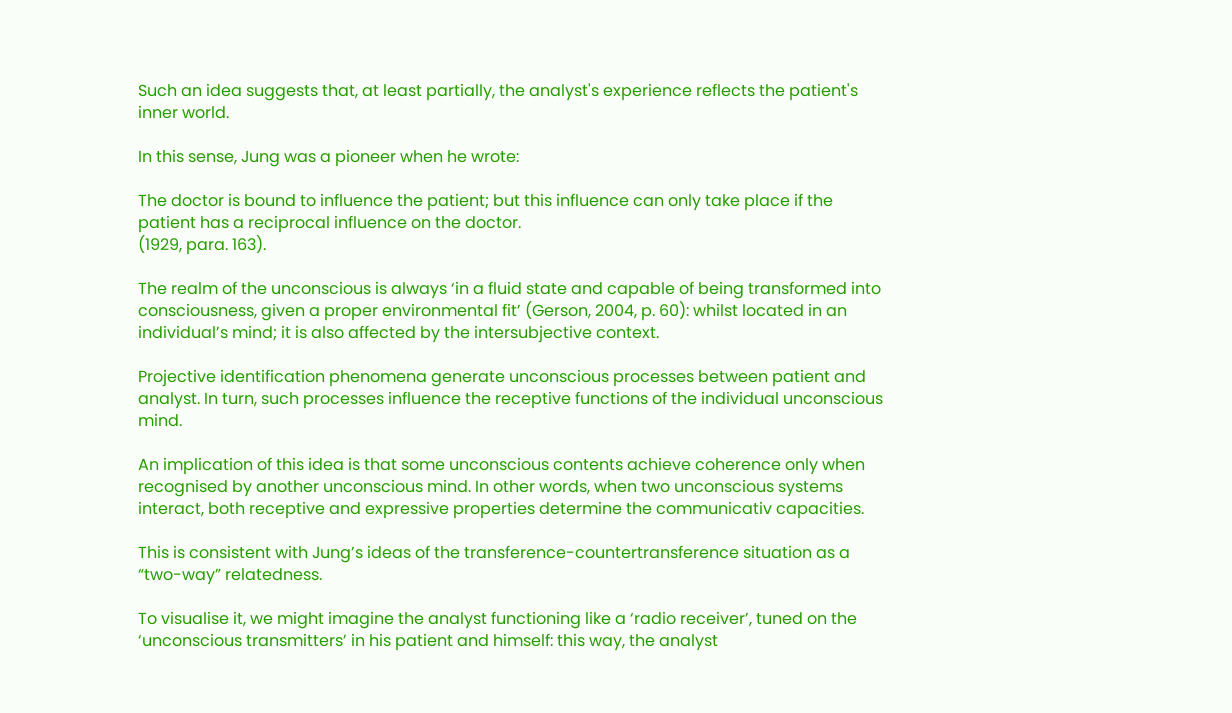Such an idea suggests that, at least partially, the analyst's experience reflects the patient's inner world.

In this sense, Jung was a pioneer when he wrote:

The doctor is bound to influence the patient; but this influence can only take place if the patient has a reciprocal influence on the doctor.
(1929, para. 163).

The realm of the unconscious is always ‘in a fluid state and capable of being transformed into consciousness, given a proper environmental fit’ (Gerson, 2004, p. 60): whilst located in an individual’s mind; it is also affected by the intersubjective context.

Projective identification phenomena generate unconscious processes between patient and analyst. In turn, such processes influence the receptive functions of the individual unconscious mind.

An implication of this idea is that some unconscious contents achieve coherence only when recognised by another unconscious mind. In other words, when two unconscious systems interact, both receptive and expressive properties determine the communicativ capacities.

This is consistent with Jung’s ideas of the transference-countertransference situation as a “two-way” relatedness.

To visualise it, we might imagine the analyst functioning like a ‘radio receiver’, tuned on the ‘unconscious transmitters’ in his patient and himself: this way, the analyst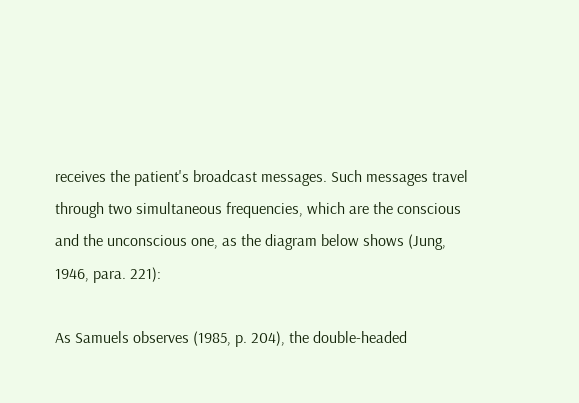receives the patient's broadcast messages. Such messages travel through two simultaneous frequencies, which are the conscious and the unconscious one, as the diagram below shows (Jung, 1946, para. 221):

As Samuels observes (1985, p. 204), the double-headed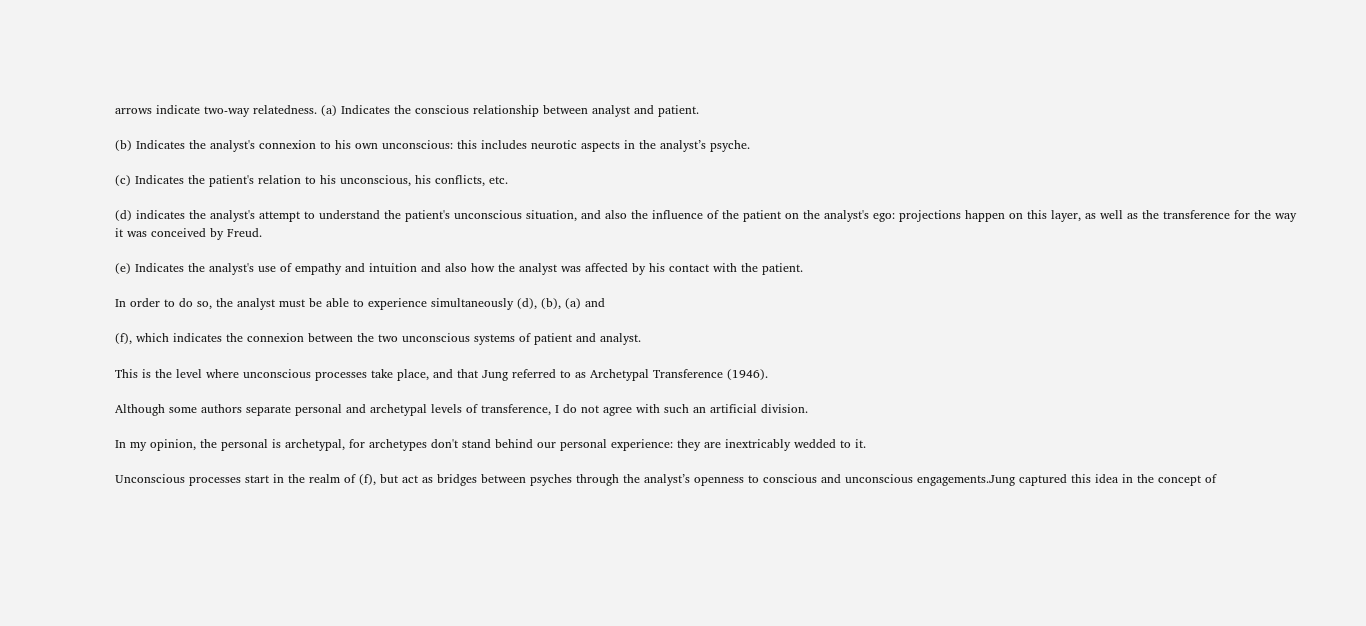arrows indicate two-way relatedness. (a) Indicates the conscious relationship between analyst and patient.

(b) Indicates the analyst's connexion to his own unconscious: this includes neurotic aspects in the analyst’s psyche.

(c) Indicates the patient's relation to his unconscious, his conflicts, etc.

(d) indicates the analyst's attempt to understand the patient's unconscious situation, and also the influence of the patient on the analyst's ego: projections happen on this layer, as well as the transference for the way it was conceived by Freud.

(e) Indicates the analyst's use of empathy and intuition and also how the analyst was affected by his contact with the patient.

In order to do so, the analyst must be able to experience simultaneously (d), (b), (a) and

(f), which indicates the connexion between the two unconscious systems of patient and analyst.

This is the level where unconscious processes take place, and that Jung referred to as Archetypal Transference (1946).

Although some authors separate personal and archetypal levels of transference, I do not agree with such an artificial division.

In my opinion, the personal is archetypal, for archetypes don't stand behind our personal experience: they are inextricably wedded to it.

Unconscious processes start in the realm of (f), but act as bridges between psyches through the analyst’s openness to conscious and unconscious engagements.Jung captured this idea in the concept of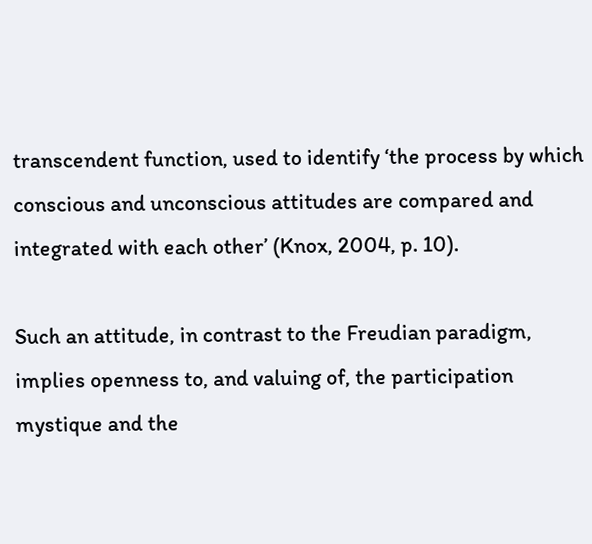transcendent function, used to identify ‘the process by which conscious and unconscious attitudes are compared and integrated with each other’ (Knox, 2004, p. 10).

Such an attitude, in contrast to the Freudian paradigm, implies openness to, and valuing of, the participation mystique and the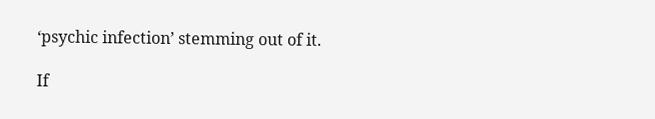‘psychic infection’ stemming out of it.

If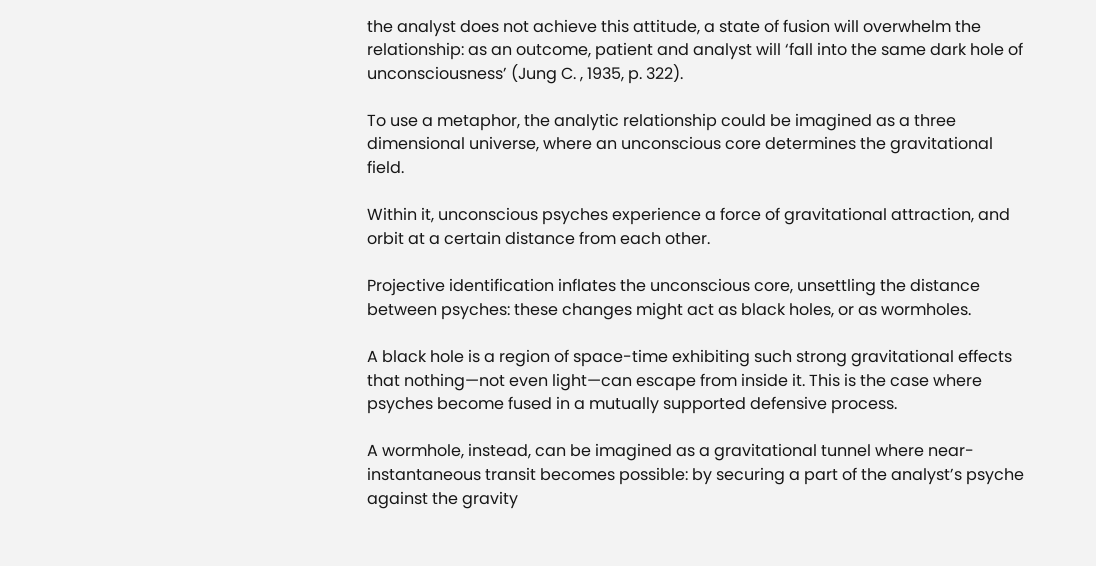the analyst does not achieve this attitude, a state of fusion will overwhelm the relationship: as an outcome, patient and analyst will ‘fall into the same dark hole of unconsciousness’ (Jung C. , 1935, p. 322).

To use a metaphor, the analytic relationship could be imagined as a three dimensional universe, where an unconscious core determines the gravitational field.

Within it, unconscious psyches experience a force of gravitational attraction, and orbit at a certain distance from each other.

Projective identification inflates the unconscious core, unsettling the distance between psyches: these changes might act as black holes, or as wormholes.

A black hole is a region of space-time exhibiting such strong gravitational effects that nothing—not even light—can escape from inside it. This is the case where psyches become fused in a mutually supported defensive process.

A wormhole, instead, can be imagined as a gravitational tunnel where near-instantaneous transit becomes possible: by securing a part of the analyst’s psyche against the gravity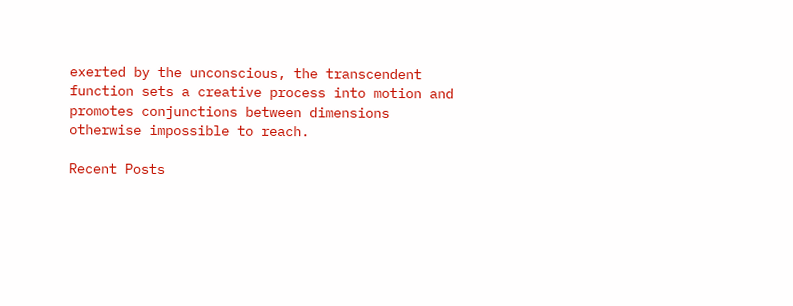exerted by the unconscious, the transcendent function sets a creative process into motion and promotes conjunctions between dimensions otherwise impossible to reach.

Recent Posts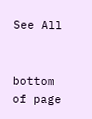See All


bottom of page